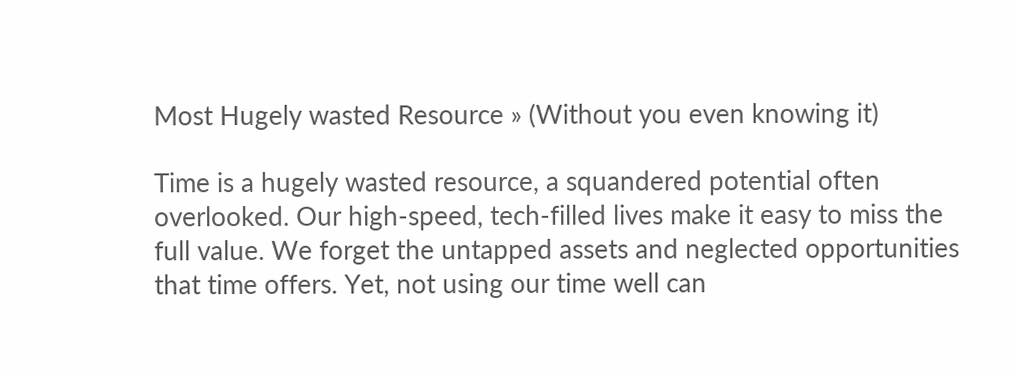Most Hugely wasted Resource » (Without you even knowing it)

Time is a hugely wasted resource, a squandered potential often overlooked. Our high-speed, tech-filled lives make it easy to miss the full value. We forget the untapped assets and neglected opportunities that time offers. Yet, not using our time well can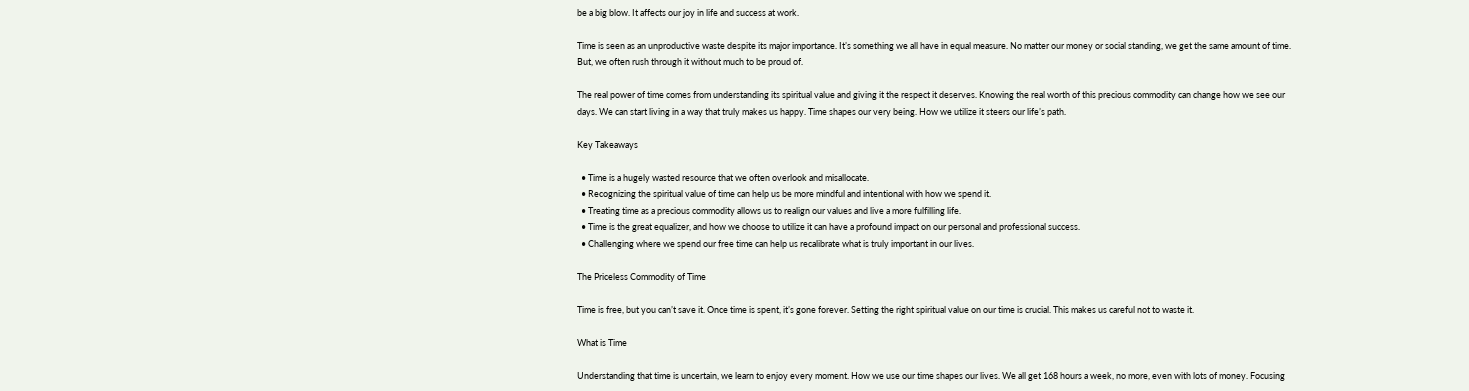be a big blow. It affects our joy in life and success at work.

Time is seen as an unproductive waste despite its major importance. It’s something we all have in equal measure. No matter our money or social standing, we get the same amount of time. But, we often rush through it without much to be proud of.

The real power of time comes from understanding its spiritual value and giving it the respect it deserves. Knowing the real worth of this precious commodity can change how we see our days. We can start living in a way that truly makes us happy. Time shapes our very being. How we utilize it steers our life’s path.

Key Takeaways

  • Time is a hugely wasted resource that we often overlook and misallocate.
  • Recognizing the spiritual value of time can help us be more mindful and intentional with how we spend it.
  • Treating time as a precious commodity allows us to realign our values and live a more fulfilling life.
  • Time is the great equalizer, and how we choose to utilize it can have a profound impact on our personal and professional success.
  • Challenging where we spend our free time can help us recalibrate what is truly important in our lives.

The Priceless Commodity of Time

Time is free, but you can’t save it. Once time is spent, it’s gone forever. Setting the right spiritual value on our time is crucial. This makes us careful not to waste it.

What is Time

Understanding that time is uncertain, we learn to enjoy every moment. How we use our time shapes our lives. We all get 168 hours a week, no more, even with lots of money. Focusing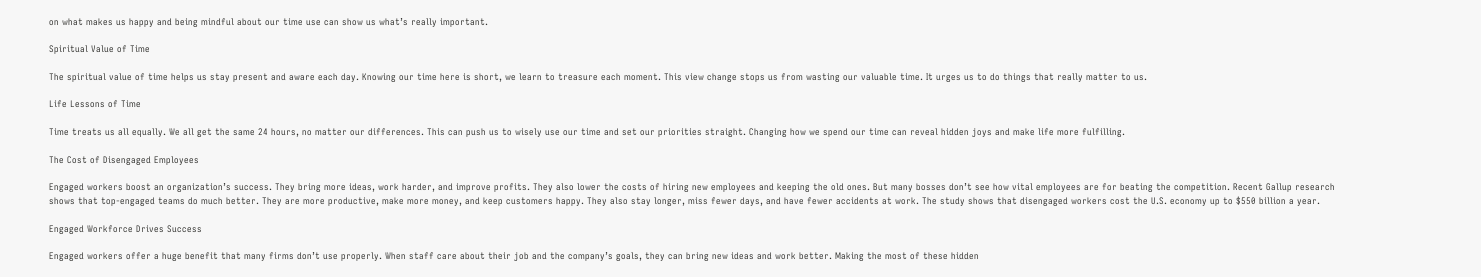on what makes us happy and being mindful about our time use can show us what’s really important.

Spiritual Value of Time

The spiritual value of time helps us stay present and aware each day. Knowing our time here is short, we learn to treasure each moment. This view change stops us from wasting our valuable time. It urges us to do things that really matter to us.

Life Lessons of Time

Time treats us all equally. We all get the same 24 hours, no matter our differences. This can push us to wisely use our time and set our priorities straight. Changing how we spend our time can reveal hidden joys and make life more fulfilling.

The Cost of Disengaged Employees

Engaged workers boost an organization’s success. They bring more ideas, work harder, and improve profits. They also lower the costs of hiring new employees and keeping the old ones. But many bosses don’t see how vital employees are for beating the competition. Recent Gallup research shows that top-engaged teams do much better. They are more productive, make more money, and keep customers happy. They also stay longer, miss fewer days, and have fewer accidents at work. The study shows that disengaged workers cost the U.S. economy up to $550 billion a year.

Engaged Workforce Drives Success

Engaged workers offer a huge benefit that many firms don’t use properly. When staff care about their job and the company’s goals, they can bring new ideas and work better. Making the most of these hidden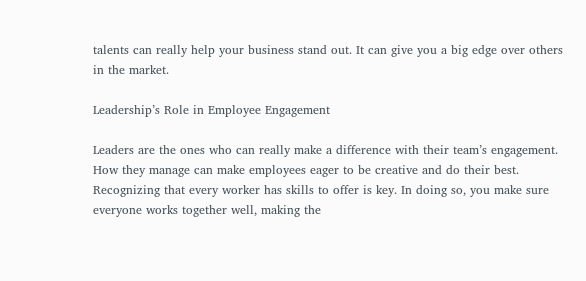talents can really help your business stand out. It can give you a big edge over others in the market.

Leadership’s Role in Employee Engagement

Leaders are the ones who can really make a difference with their team’s engagement. How they manage can make employees eager to be creative and do their best. Recognizing that every worker has skills to offer is key. In doing so, you make sure everyone works together well, making the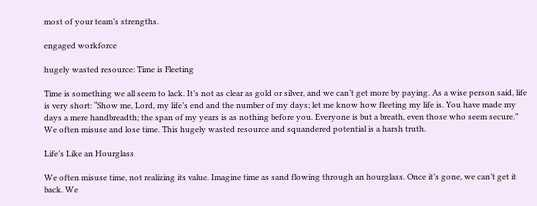most of your team’s strengths.

engaged workforce

hugely wasted resource: Time is Fleeting

Time is something we all seem to lack. It’s not as clear as gold or silver, and we can’t get more by paying. As a wise person said, life is very short: “Show me, Lord, my life’s end and the number of my days; let me know how fleeting my life is. You have made my days a mere handbreadth; the span of my years is as nothing before you. Everyone is but a breath, even those who seem secure.” We often misuse and lose time. This hugely wasted resource and squandered potential is a harsh truth.

Life’s Like an Hourglass

We often misuse time, not realizing its value. Imagine time as sand flowing through an hourglass. Once it’s gone, we can’t get it back. We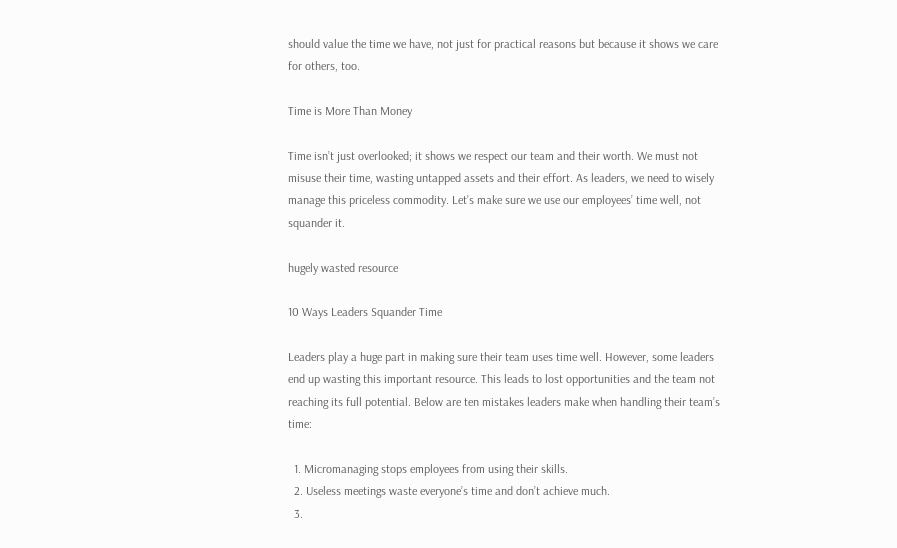should value the time we have, not just for practical reasons but because it shows we care for others, too.

Time is More Than Money

Time isn’t just overlooked; it shows we respect our team and their worth. We must not misuse their time, wasting untapped assets and their effort. As leaders, we need to wisely manage this priceless commodity. Let’s make sure we use our employees’ time well, not squander it.

hugely wasted resource

10 Ways Leaders Squander Time

Leaders play a huge part in making sure their team uses time well. However, some leaders end up wasting this important resource. This leads to lost opportunities and the team not reaching its full potential. Below are ten mistakes leaders make when handling their team’s time:

  1. Micromanaging stops employees from using their skills.
  2. Useless meetings waste everyone’s time and don’t achieve much.
  3.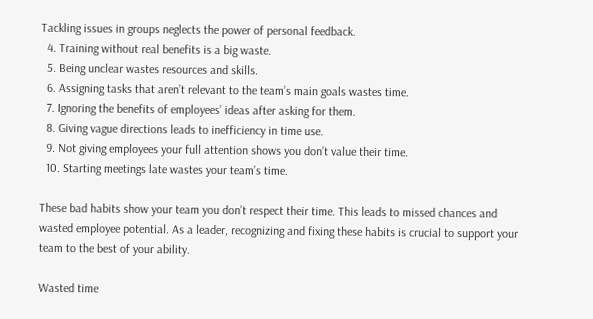Tackling issues in groups neglects the power of personal feedback.
  4. Training without real benefits is a big waste.
  5. Being unclear wastes resources and skills.
  6. Assigning tasks that aren’t relevant to the team’s main goals wastes time.
  7. Ignoring the benefits of employees’ ideas after asking for them.
  8. Giving vague directions leads to inefficiency in time use.
  9. Not giving employees your full attention shows you don’t value their time.
  10. Starting meetings late wastes your team’s time.

These bad habits show your team you don’t respect their time. This leads to missed chances and wasted employee potential. As a leader, recognizing and fixing these habits is crucial to support your team to the best of your ability.

Wasted time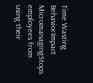Time Wasting BehaviorImpact
MicromanagingStops employees from using their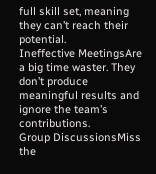full skill set, meaning they can’t reach their potential.
Ineffective MeetingsAre a big time waster. They don’t produce meaningful results and ignore the team’s contributions.
Group DiscussionsMiss the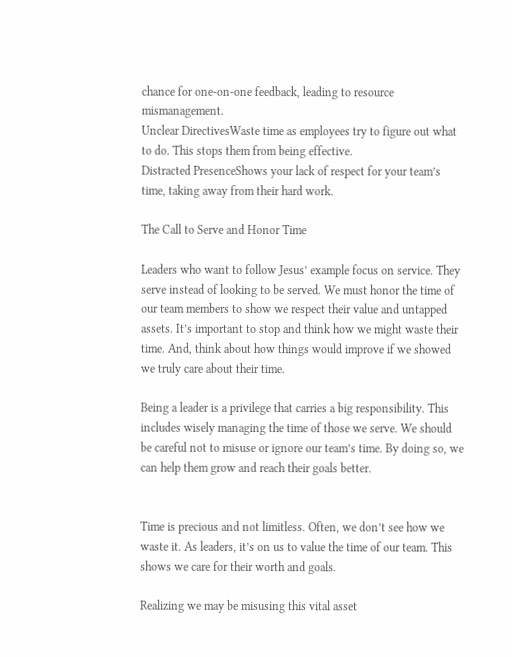chance for one-on-one feedback, leading to resource mismanagement.
Unclear DirectivesWaste time as employees try to figure out what to do. This stops them from being effective.
Distracted PresenceShows your lack of respect for your team’s time, taking away from their hard work.

The Call to Serve and Honor Time

Leaders who want to follow Jesus’ example focus on service. They serve instead of looking to be served. We must honor the time of our team members to show we respect their value and untapped assets. It’s important to stop and think how we might waste their time. And, think about how things would improve if we showed we truly care about their time.

Being a leader is a privilege that carries a big responsibility. This includes wisely managing the time of those we serve. We should be careful not to misuse or ignore our team’s time. By doing so, we can help them grow and reach their goals better.


Time is precious and not limitless. Often, we don’t see how we waste it. As leaders, it’s on us to value the time of our team. This shows we care for their worth and goals.

Realizing we may be misusing this vital asset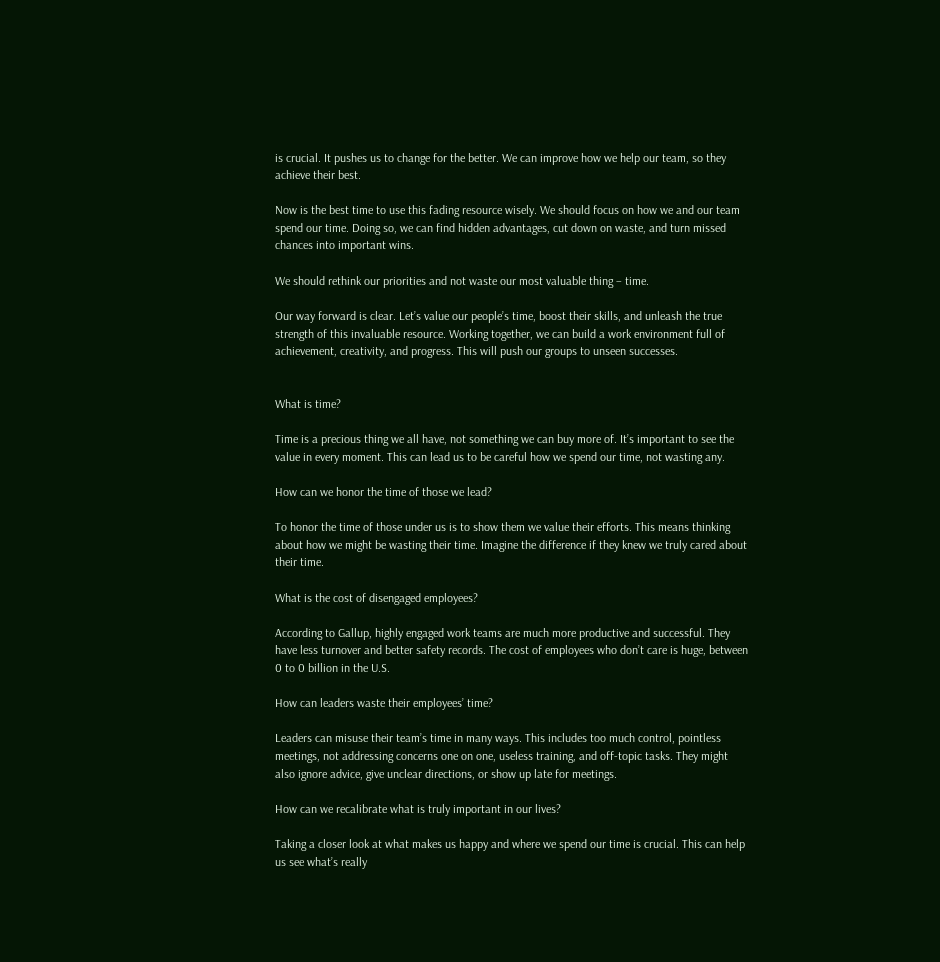is crucial. It pushes us to change for the better. We can improve how we help our team, so they achieve their best.

Now is the best time to use this fading resource wisely. We should focus on how we and our team spend our time. Doing so, we can find hidden advantages, cut down on waste, and turn missed chances into important wins.

We should rethink our priorities and not waste our most valuable thing – time.

Our way forward is clear. Let’s value our people’s time, boost their skills, and unleash the true strength of this invaluable resource. Working together, we can build a work environment full of achievement, creativity, and progress. This will push our groups to unseen successes.


What is time?

Time is a precious thing we all have, not something we can buy more of. It’s important to see the value in every moment. This can lead us to be careful how we spend our time, not wasting any.

How can we honor the time of those we lead?

To honor the time of those under us is to show them we value their efforts. This means thinking about how we might be wasting their time. Imagine the difference if they knew we truly cared about their time.

What is the cost of disengaged employees?

According to Gallup, highly engaged work teams are much more productive and successful. They have less turnover and better safety records. The cost of employees who don’t care is huge, between 0 to 0 billion in the U.S.

How can leaders waste their employees’ time?

Leaders can misuse their team’s time in many ways. This includes too much control, pointless meetings, not addressing concerns one on one, useless training, and off-topic tasks. They might also ignore advice, give unclear directions, or show up late for meetings.

How can we recalibrate what is truly important in our lives?

Taking a closer look at what makes us happy and where we spend our time is crucial. This can help us see what’s really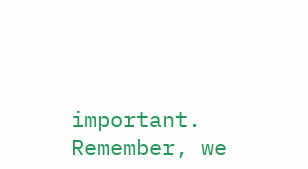important. Remember, we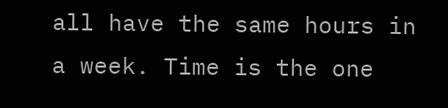all have the same hours in a week. Time is the one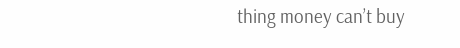thing money can’t buy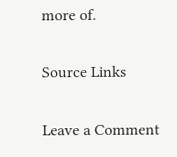more of.

Source Links

Leave a Comment